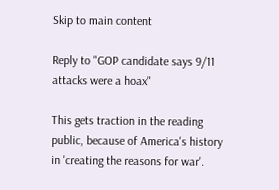Skip to main content

Reply to "GOP candidate says 9/11 attacks were a hoax"

This gets traction in the reading public, because of America's history in 'creating the reasons for war'.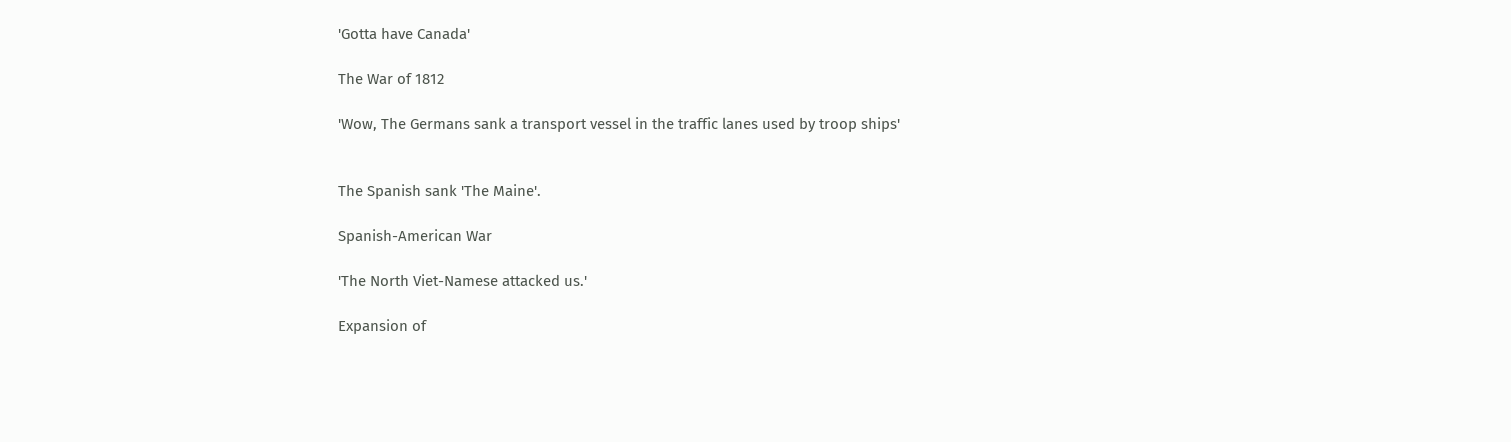'Gotta have Canada'

The War of 1812

'Wow, The Germans sank a transport vessel in the traffic lanes used by troop ships'


The Spanish sank 'The Maine'.

Spanish-American War

'The North Viet-Namese attacked us.'

Expansion of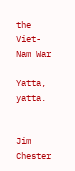the Viet-Nam War

Yatta, yatta.


Jim Chester